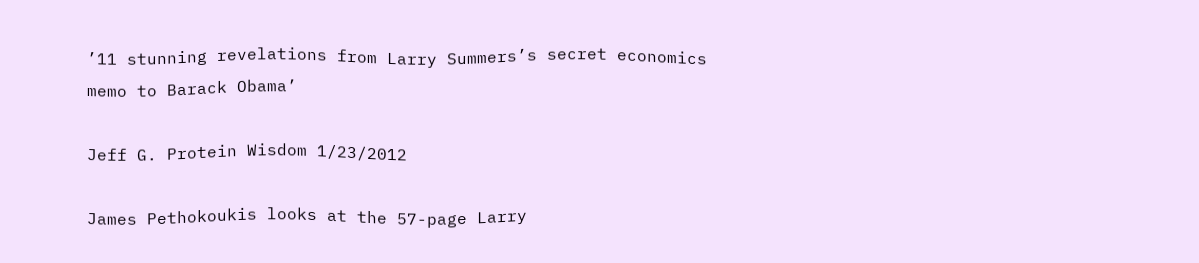’11 stunning revelations from Larry Summers’s secret economics memo to Barack Obama’

Jeff G. Protein Wisdom 1/23/2012

James Pethokoukis looks at the 57-page Larry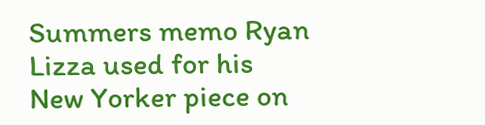Summers memo Ryan Lizza used for his New Yorker piece on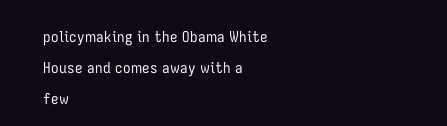policymaking in the Obama White House and comes away with a few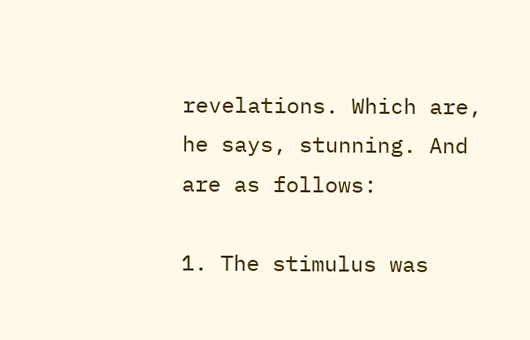revelations. Which are, he says, stunning. And are as follows:

1. The stimulus was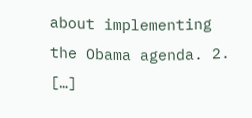about implementing the Obama agenda. 2. […]